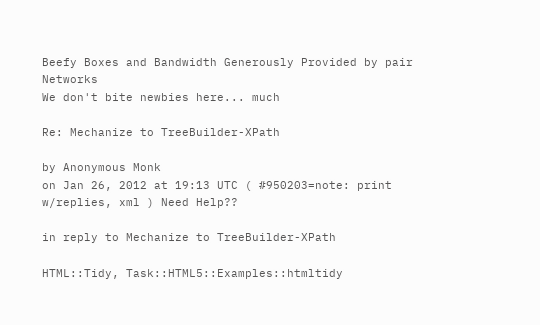Beefy Boxes and Bandwidth Generously Provided by pair Networks
We don't bite newbies here... much

Re: Mechanize to TreeBuilder-XPath

by Anonymous Monk
on Jan 26, 2012 at 19:13 UTC ( #950203=note: print w/replies, xml ) Need Help??

in reply to Mechanize to TreeBuilder-XPath

HTML::Tidy, Task::HTML5::Examples::htmltidy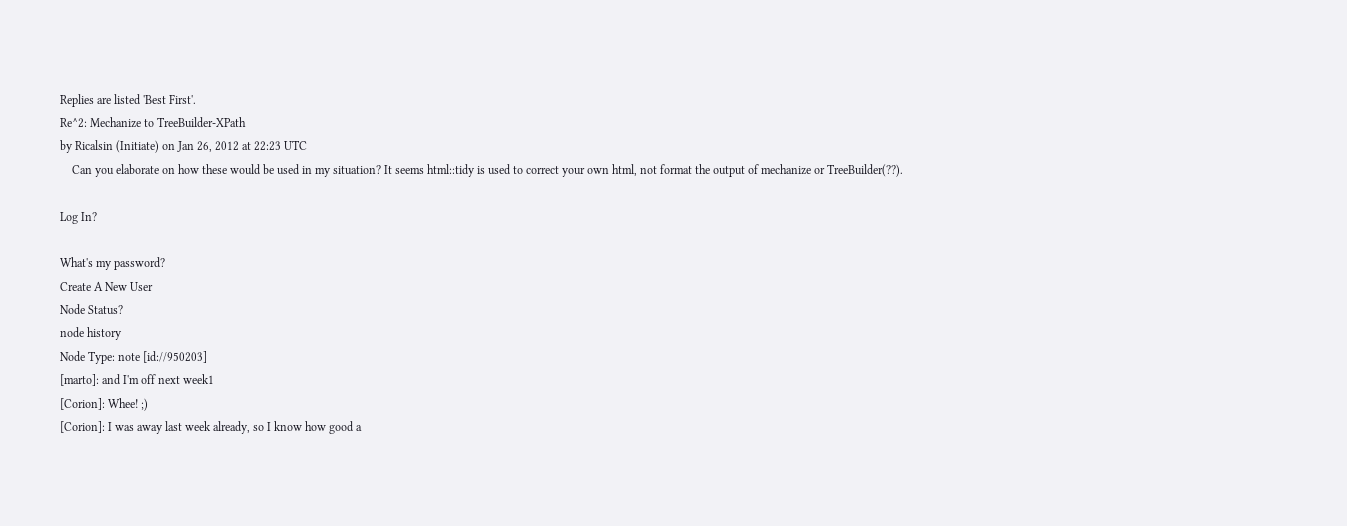Replies are listed 'Best First'.
Re^2: Mechanize to TreeBuilder-XPath
by Ricalsin (Initiate) on Jan 26, 2012 at 22:23 UTC
    Can you elaborate on how these would be used in my situation? It seems html::tidy is used to correct your own html, not format the output of mechanize or TreeBuilder(??).

Log In?

What's my password?
Create A New User
Node Status?
node history
Node Type: note [id://950203]
[marto]: and I'm off next week1
[Corion]: Whee! ;)
[Corion]: I was away last week already, so I know how good a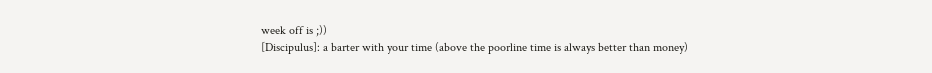week off is ;))
[Discipulus]: a barter with your time (above the poorline time is always better than money)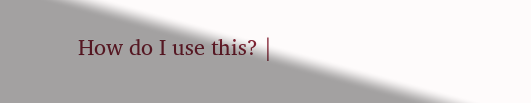How do I use this? |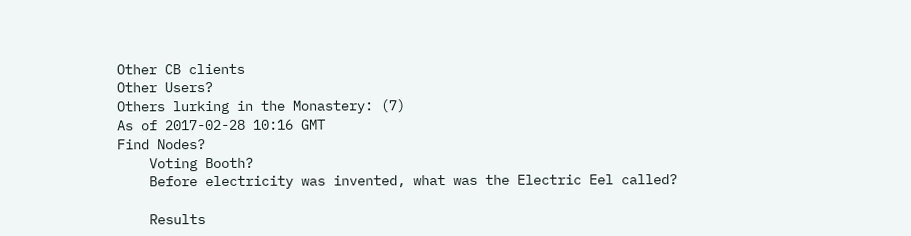Other CB clients
Other Users?
Others lurking in the Monastery: (7)
As of 2017-02-28 10:16 GMT
Find Nodes?
    Voting Booth?
    Before electricity was invented, what was the Electric Eel called?

    Results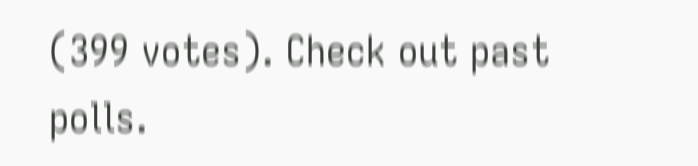(399 votes). Check out past polls.